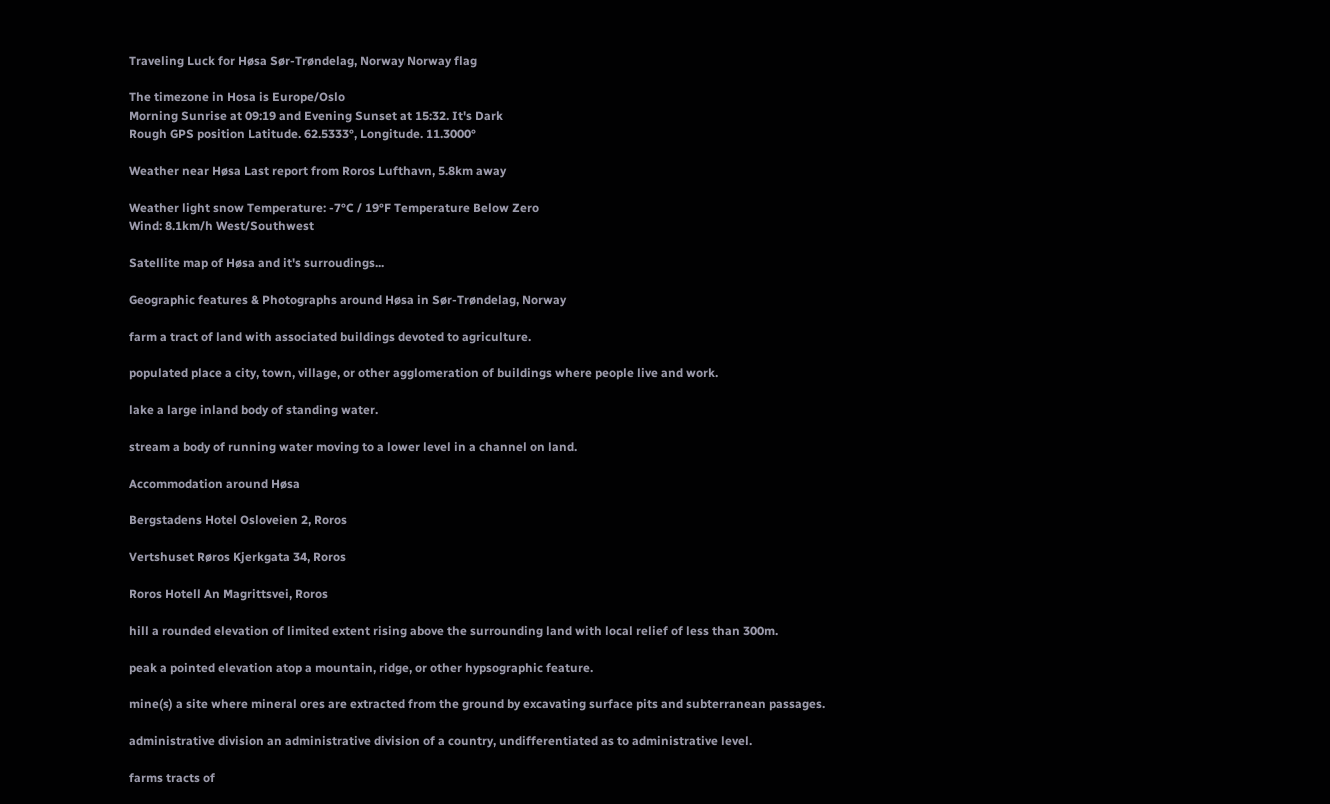Traveling Luck for Høsa Sør-Trøndelag, Norway Norway flag

The timezone in Hosa is Europe/Oslo
Morning Sunrise at 09:19 and Evening Sunset at 15:32. It's Dark
Rough GPS position Latitude. 62.5333°, Longitude. 11.3000°

Weather near Høsa Last report from Roros Lufthavn, 5.8km away

Weather light snow Temperature: -7°C / 19°F Temperature Below Zero
Wind: 8.1km/h West/Southwest

Satellite map of Høsa and it's surroudings...

Geographic features & Photographs around Høsa in Sør-Trøndelag, Norway

farm a tract of land with associated buildings devoted to agriculture.

populated place a city, town, village, or other agglomeration of buildings where people live and work.

lake a large inland body of standing water.

stream a body of running water moving to a lower level in a channel on land.

Accommodation around Høsa

Bergstadens Hotel Osloveien 2, Roros

Vertshuset Røros Kjerkgata 34, Roros

Roros Hotell An Magrittsvei, Roros

hill a rounded elevation of limited extent rising above the surrounding land with local relief of less than 300m.

peak a pointed elevation atop a mountain, ridge, or other hypsographic feature.

mine(s) a site where mineral ores are extracted from the ground by excavating surface pits and subterranean passages.

administrative division an administrative division of a country, undifferentiated as to administrative level.

farms tracts of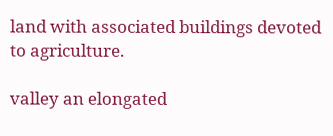land with associated buildings devoted to agriculture.

valley an elongated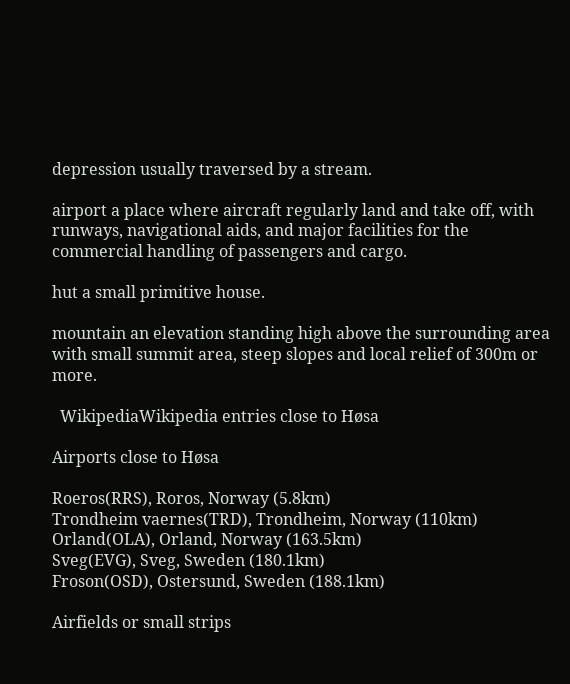depression usually traversed by a stream.

airport a place where aircraft regularly land and take off, with runways, navigational aids, and major facilities for the commercial handling of passengers and cargo.

hut a small primitive house.

mountain an elevation standing high above the surrounding area with small summit area, steep slopes and local relief of 300m or more.

  WikipediaWikipedia entries close to Høsa

Airports close to Høsa

Roeros(RRS), Roros, Norway (5.8km)
Trondheim vaernes(TRD), Trondheim, Norway (110km)
Orland(OLA), Orland, Norway (163.5km)
Sveg(EVG), Sveg, Sweden (180.1km)
Froson(OSD), Ostersund, Sweden (188.1km)

Airfields or small strips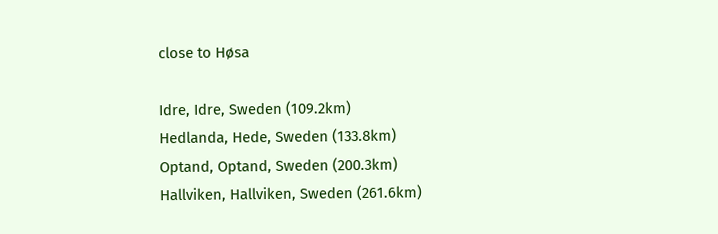close to Høsa

Idre, Idre, Sweden (109.2km)
Hedlanda, Hede, Sweden (133.8km)
Optand, Optand, Sweden (200.3km)
Hallviken, Hallviken, Sweden (261.6km)